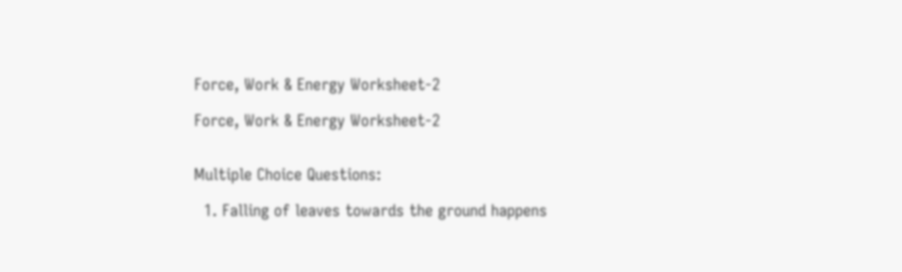Force, Work & Energy Worksheet-2

Force, Work & Energy Worksheet-2


Multiple Choice Questions:

  1. Falling of leaves towards the ground happens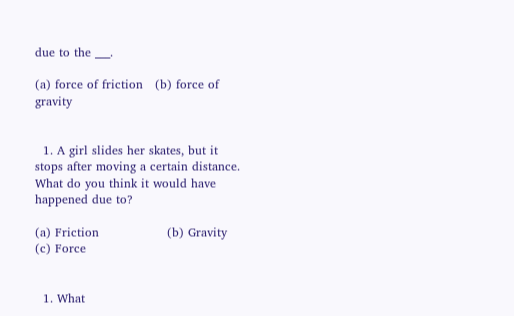due to the ___.

(a) force of friction   (b) force of gravity


  1. A girl slides her skates, but it stops after moving a certain distance. What do you think it would have happened due to?

(a) Friction                 (b) Gravity                  (c) Force


  1. What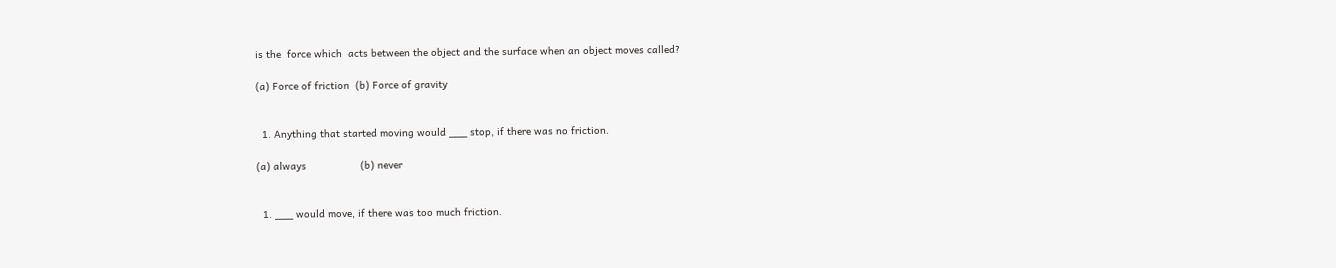is the  force which  acts between the object and the surface when an object moves called?

(a) Force of friction  (b) Force of gravity


  1. Anything that started moving would ___ stop, if there was no friction.

(a) always                  (b) never


  1. ___ would move, if there was too much friction.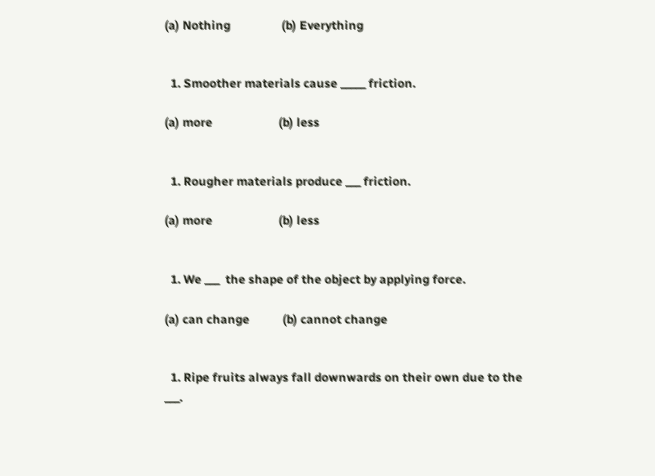(a) Nothing                 (b) Everything


  1. Smoother materials cause _____ friction.

(a) more                      (b) less


  1. Rougher materials produce ___ friction.

(a) more                      (b) less


  1. We ___  the shape of the object by applying force.

(a) can change           (b) cannot change


  1. Ripe fruits always fall downwards on their own due to the ___.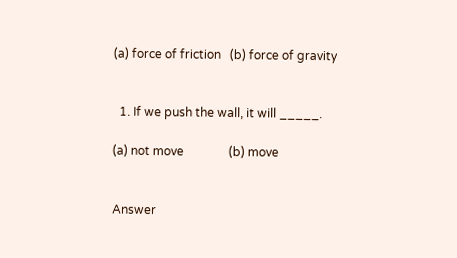(a) force of friction   (b) force of gravity


  1. If we push the wall, it will _____.

(a) not move               (b) move


Answer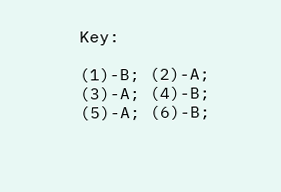Key:

(1)-B; (2)-A; (3)-A; (4)-B; (5)-A; (6)-B;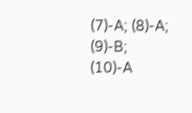(7)-A; (8)-A; (9)-B; (10)-A